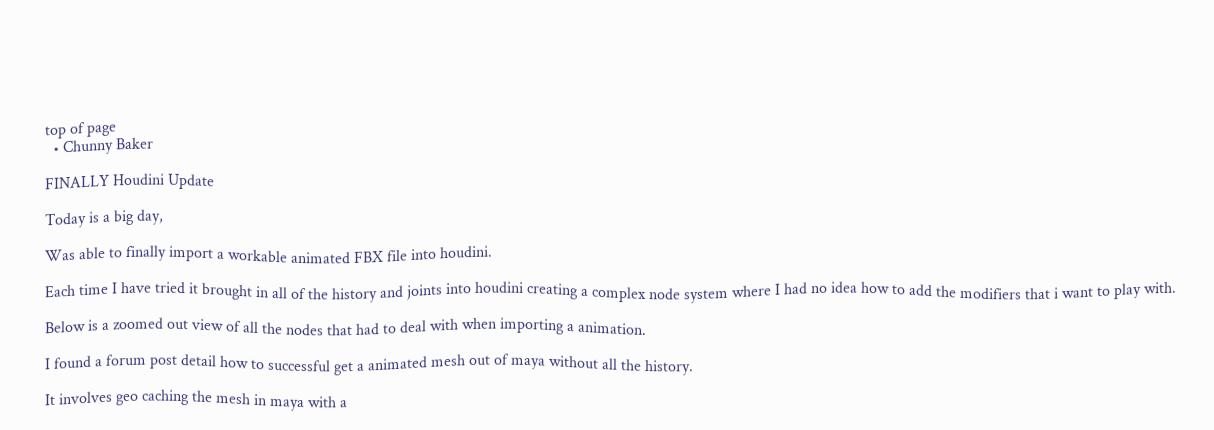top of page
  • Chunny Baker

FINALLY Houdini Update

Today is a big day,

Was able to finally import a workable animated FBX file into houdini.

Each time I have tried it brought in all of the history and joints into houdini creating a complex node system where I had no idea how to add the modifiers that i want to play with.

Below is a zoomed out view of all the nodes that had to deal with when importing a animation.

I found a forum post detail how to successful get a animated mesh out of maya without all the history.

It involves geo caching the mesh in maya with a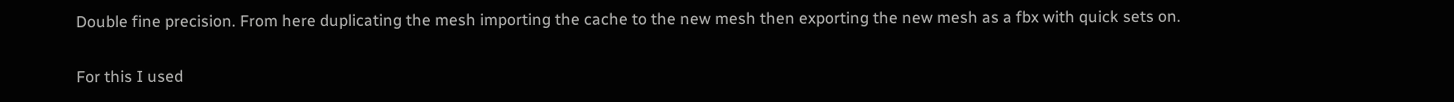Double fine precision. From here duplicating the mesh importing the cache to the new mesh then exporting the new mesh as a fbx with quick sets on.

For this I used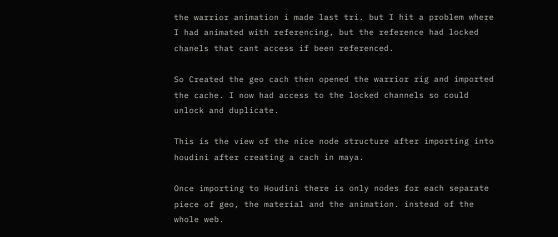the warrior animation i made last tri. but I hit a problem where I had animated with referencing, but the reference had locked chanels that cant access if been referenced.

So Created the geo cach then opened the warrior rig and imported the cache. I now had access to the locked channels so could unlock and duplicate.

This is the view of the nice node structure after importing into houdini after creating a cach in maya.

Once importing to Houdini there is only nodes for each separate piece of geo, the material and the animation. instead of the whole web.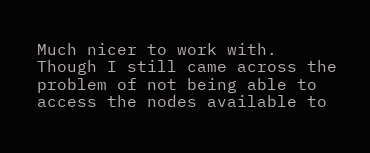Much nicer to work with. Though I still came across the problem of not being able to access the nodes available to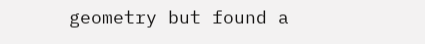geometry but found a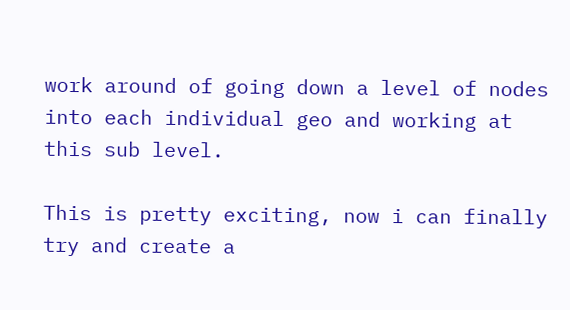work around of going down a level of nodes into each individual geo and working at this sub level.

This is pretty exciting, now i can finally try and create a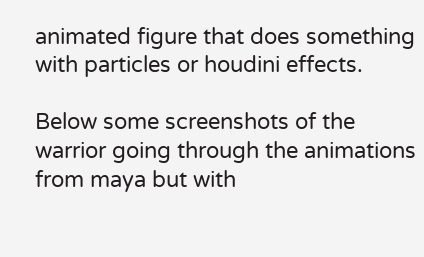animated figure that does something with particles or houdini effects.

Below some screenshots of the warrior going through the animations from maya but with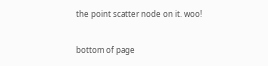the point scatter node on it. woo!

bottom of page